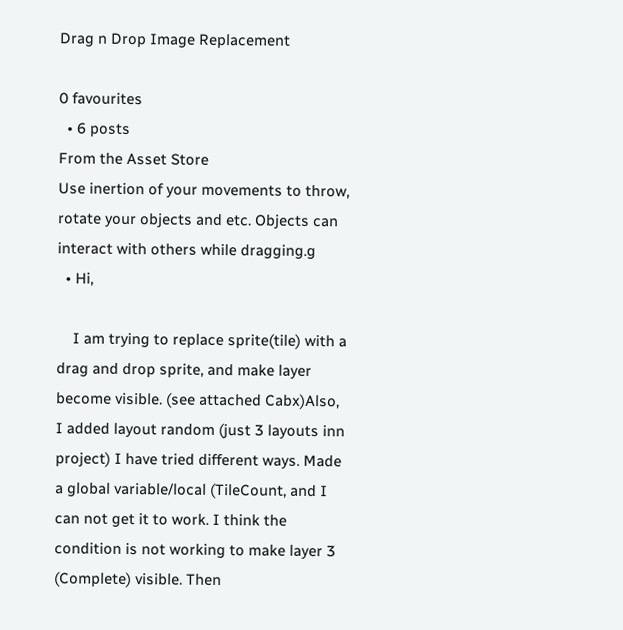Drag n Drop Image Replacement

0 favourites
  • 6 posts
From the Asset Store
Use inertion of your movements to throw, rotate your objects and etc. Objects can interact with others while dragging.g
  • Hi,

    I am trying to replace sprite(tile) with a drag and drop sprite, and make layer become visible. (see attached Cabx)Also, I added layout random (just 3 layouts inn project) I have tried different ways. Made a global variable/local (TileCount, and I can not get it to work. I think the condition is not working to make layer 3 (Complete) visible. Then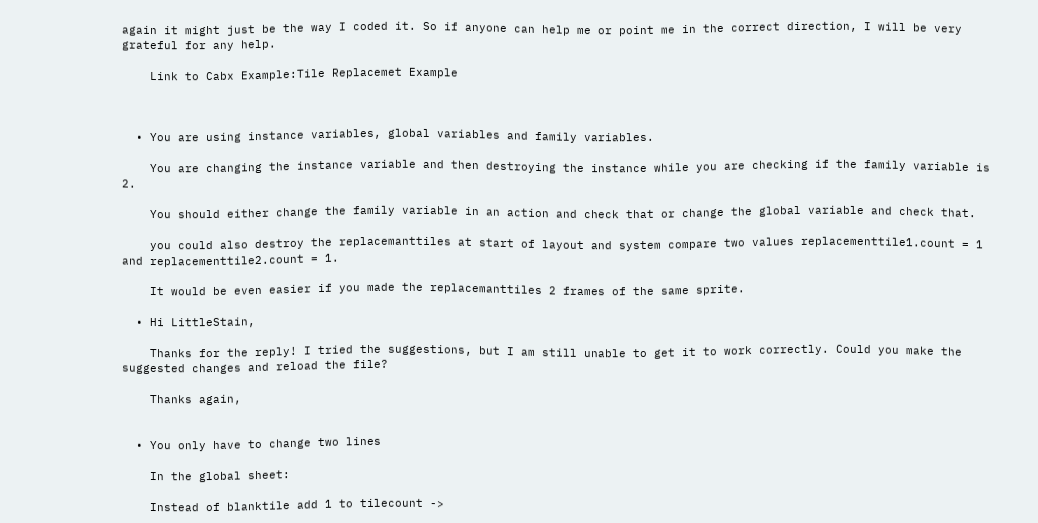again it might just be the way I coded it. So if anyone can help me or point me in the correct direction, I will be very grateful for any help.

    Link to Cabx Example:Tile Replacemet Example



  • You are using instance variables, global variables and family variables.

    You are changing the instance variable and then destroying the instance while you are checking if the family variable is 2.

    You should either change the family variable in an action and check that or change the global variable and check that.

    you could also destroy the replacemanttiles at start of layout and system compare two values replacementtile1.count = 1 and replacementtile2.count = 1.

    It would be even easier if you made the replacemanttiles 2 frames of the same sprite.

  • Hi LittleStain,

    Thanks for the reply! I tried the suggestions, but I am still unable to get it to work correctly. Could you make the suggested changes and reload the file?

    Thanks again,


  • You only have to change two lines

    In the global sheet:

    Instead of blanktile add 1 to tilecount ->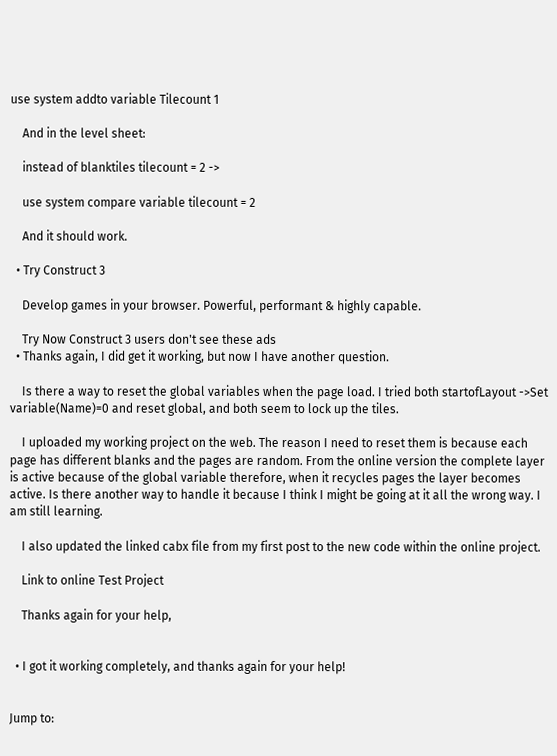use system addto variable Tilecount 1

    And in the level sheet:

    instead of blanktiles tilecount = 2 ->

    use system compare variable tilecount = 2

    And it should work.

  • Try Construct 3

    Develop games in your browser. Powerful, performant & highly capable.

    Try Now Construct 3 users don't see these ads
  • Thanks again, I did get it working, but now I have another question.

    Is there a way to reset the global variables when the page load. I tried both startofLayout ->Set variable(Name)=0 and reset global, and both seem to lock up the tiles.

    I uploaded my working project on the web. The reason I need to reset them is because each page has different blanks and the pages are random. From the online version the complete layer is active because of the global variable therefore, when it recycles pages the layer becomes active. Is there another way to handle it because I think I might be going at it all the wrong way. I am still learning.

    I also updated the linked cabx file from my first post to the new code within the online project.

    Link to online Test Project

    Thanks again for your help,


  • I got it working completely, and thanks again for your help!


Jump to: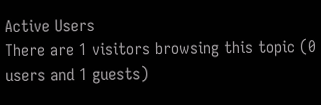Active Users
There are 1 visitors browsing this topic (0 users and 1 guests)